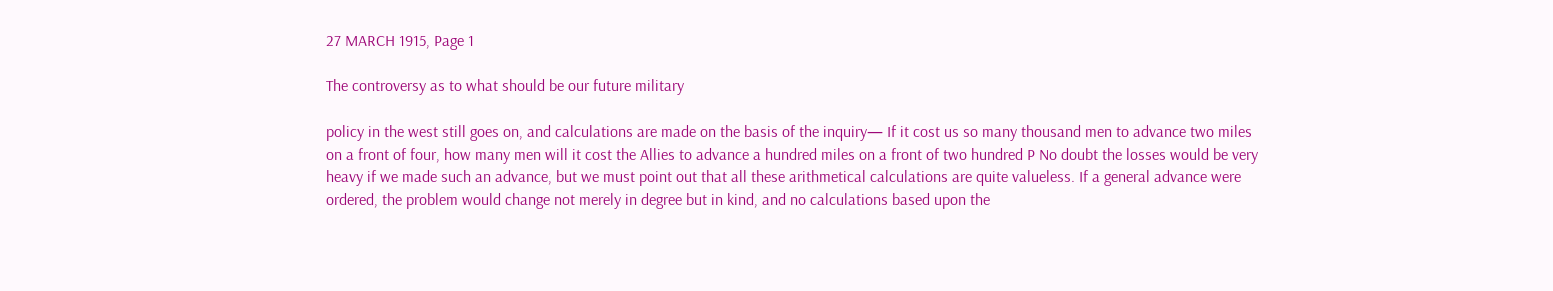27 MARCH 1915, Page 1

The controversy as to what should be our future military

policy in the west still goes on, and calculations are made on the basis of the inquiry— If it cost us so many thousand men to advance two miles on a front of four, how many men will it cost the Allies to advance a hundred miles on a front of two hundred P No doubt the losses would be very heavy if we made such an advance, but we must point out that all these arithmetical calculations are quite valueless. If a general advance were ordered, the problem would change not merely in degree but in kind, and no calculations based upon the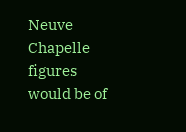Neuve Chapelle figures would be of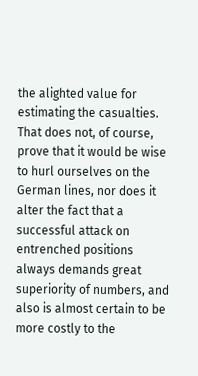the alighted value for estimating the casualties. That does not, of course, prove that it would be wise to hurl ourselves on the German lines, nor does it alter the fact that a successful attack on entrenched positions always demands great superiority of numbers, and also is almost certain to be more costly to the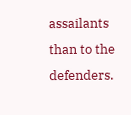assailants than to the defenders.